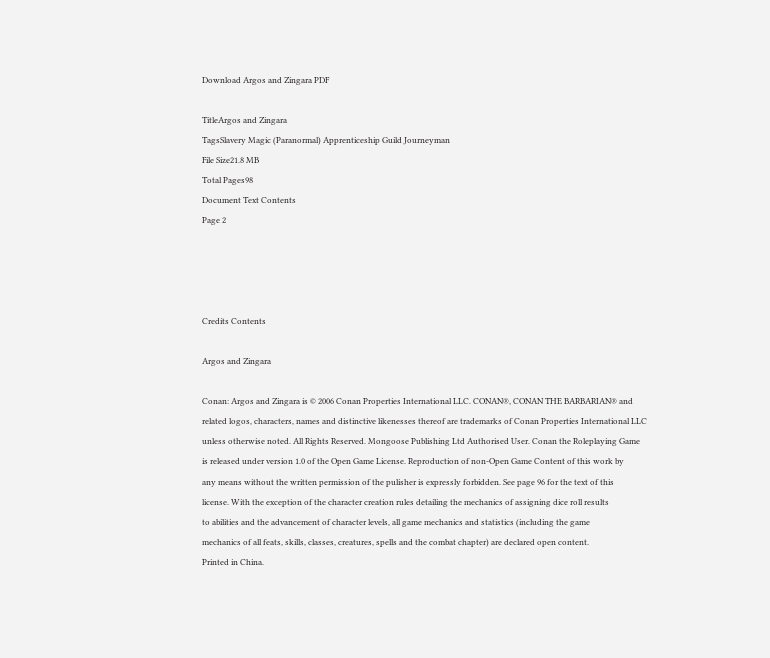Download Argos and Zingara PDF

TitleArgos and Zingara
TagsSlavery Magic (Paranormal) Apprenticeship Guild Journeyman
File Size21.8 MB
Total Pages98
Document Text Contents
Page 2




Credits Contents

Argos and Zingara

Conan: Argos and Zingara is © 2006 Conan Properties International LLC. CONAN®, CONAN THE BARBARIAN® and
related logos, characters, names and distinctive likenesses thereof are trademarks of Conan Properties International LLC
unless otherwise noted. All Rights Reserved. Mongoose Publishing Ltd Authorised User. Conan the Roleplaying Game
is released under version 1.0 of the Open Game License. Reproduction of non-Open Game Content of this work by
any means without the written permission of the pulisher is expressly forbidden. See page 96 for the text of this
license. With the exception of the character creation rules detailing the mechanics of assigning dice roll results
to abilities and the advancement of character levels, all game mechanics and statistics (including the game
mechanics of all feats, skills, classes, creatures, spells and the combat chapter) are declared open content.
Printed in China.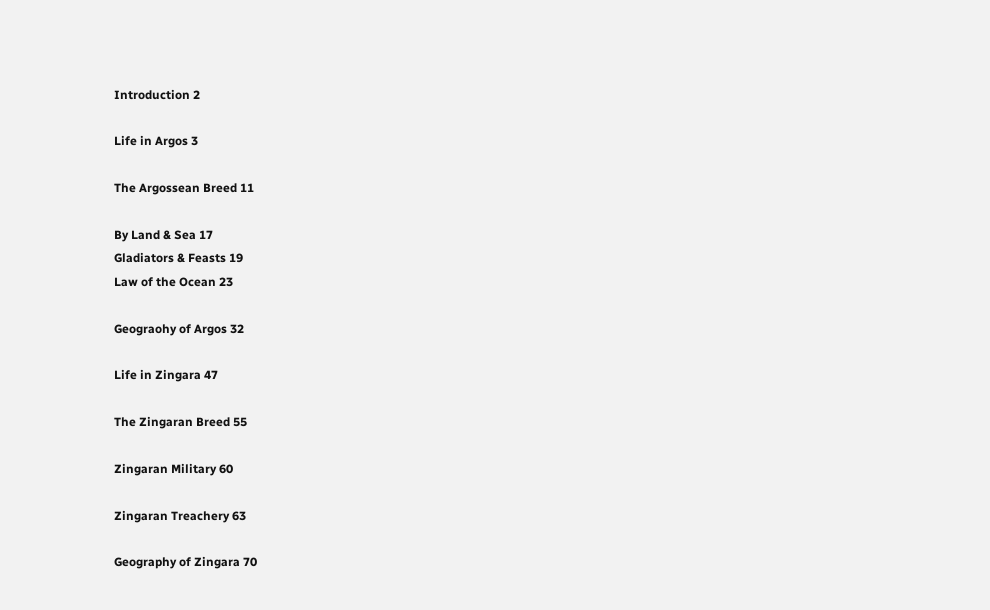Introduction 2

Life in Argos 3

The Argossean Breed 11

By Land & Sea 17
Gladiators & Feasts 19
Law of the Ocean 23

Geograohy of Argos 32

Life in Zingara 47

The Zingaran Breed 55

Zingaran Military 60

Zingaran Treachery 63

Geography of Zingara 70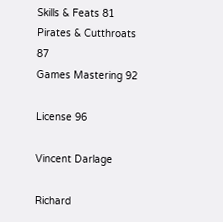Skills & Feats 81
Pirates & Cutthroats 87
Games Mastering 92

License 96

Vincent Darlage

Richard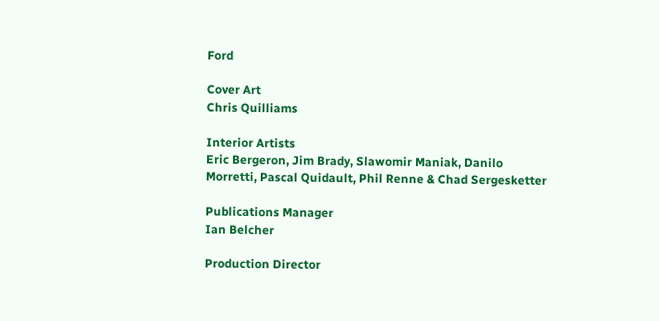Ford

Cover Art
Chris Quilliams

Interior Artists
Eric Bergeron, Jim Brady, Slawomir Maniak, Danilo
Morretti, Pascal Quidault, Phil Renne & Chad Sergesketter

Publications Manager
Ian Belcher

Production Director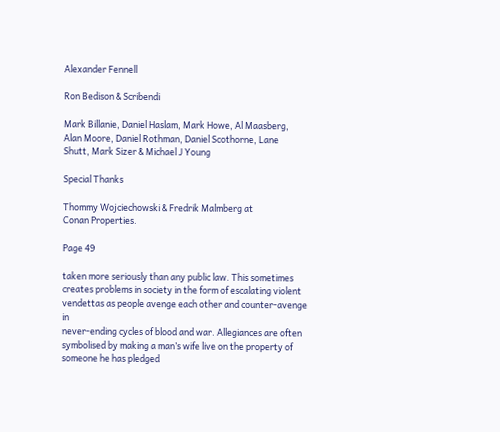Alexander Fennell

Ron Bedison & Scribendi

Mark Billanie, Daniel Haslam, Mark Howe, Al Maasberg,
Alan Moore, Daniel Rothman, Daniel Scothorne, Lane
Shutt, Mark Sizer & Michael J Young

Special Thanks

Thommy Wojciechowski & Fredrik Malmberg at
Conan Properties.

Page 49

taken more seriously than any public law. This sometimes
creates problems in society in the form of escalating violent
vendettas as people avenge each other and counter-avenge in
never-ending cycles of blood and war. Allegiances are often
symbolised by making a man’s wife live on the property of
someone he has pledged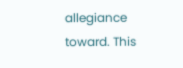allegiance toward. This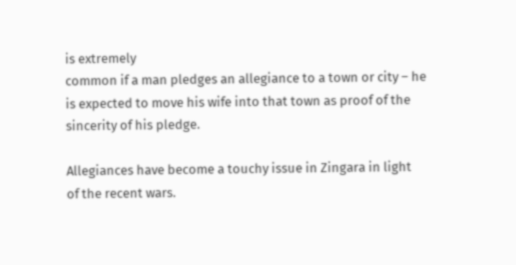is extremely
common if a man pledges an allegiance to a town or city – he
is expected to move his wife into that town as proof of the
sincerity of his pledge.

Allegiances have become a touchy issue in Zingara in light
of the recent wars.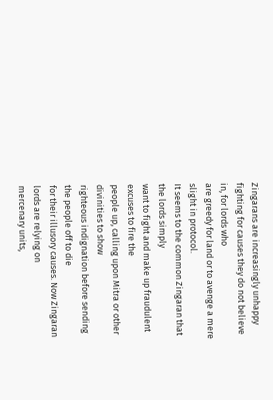Zingarans are increasingly unhappy
fighting for causes they do not believe in, for lords who
are greedy for land or to avenge a mere slight in protocol.
It seems to the common Zingaran that the lords simply
want to fight and make up fraudulent excuses to fire the
people up, calling upon Mitra or other divinities to show
righteous indignation before sending the people off to die
for their illusory causes. Now Zingaran lords are relying on
mercenary units,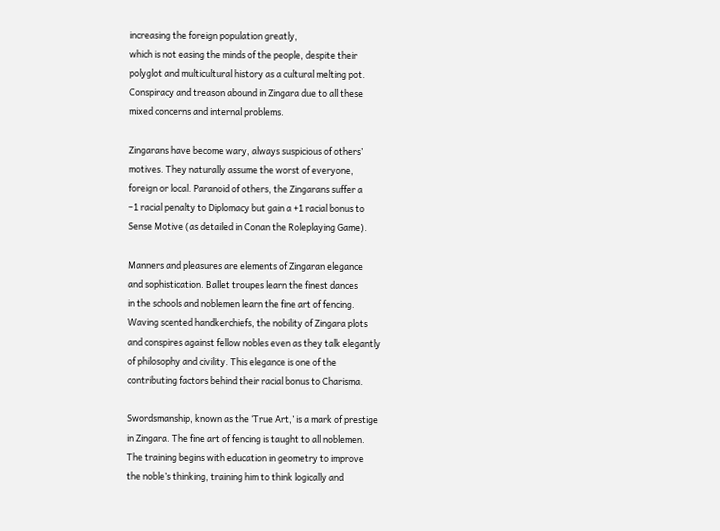increasing the foreign population greatly,
which is not easing the minds of the people, despite their
polyglot and multicultural history as a cultural melting pot.
Conspiracy and treason abound in Zingara due to all these
mixed concerns and internal problems.

Zingarans have become wary, always suspicious of others’
motives. They naturally assume the worst of everyone,
foreign or local. Paranoid of others, the Zingarans suffer a
–1 racial penalty to Diplomacy but gain a +1 racial bonus to
Sense Motive (as detailed in Conan the Roleplaying Game).

Manners and pleasures are elements of Zingaran elegance
and sophistication. Ballet troupes learn the finest dances
in the schools and noblemen learn the fine art of fencing.
Waving scented handkerchiefs, the nobility of Zingara plots
and conspires against fellow nobles even as they talk elegantly
of philosophy and civility. This elegance is one of the
contributing factors behind their racial bonus to Charisma.

Swordsmanship, known as the ‘True Art,’ is a mark of prestige
in Zingara. The fine art of fencing is taught to all noblemen.
The training begins with education in geometry to improve
the noble’s thinking, training him to think logically and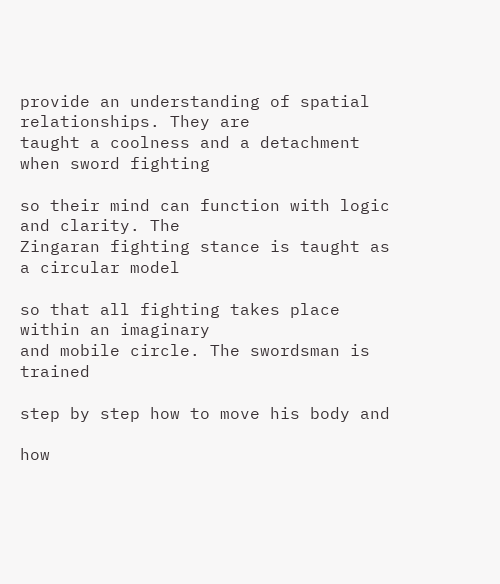provide an understanding of spatial relationships. They are
taught a coolness and a detachment when sword fighting

so their mind can function with logic and clarity. The
Zingaran fighting stance is taught as a circular model

so that all fighting takes place within an imaginary
and mobile circle. The swordsman is trained

step by step how to move his body and

how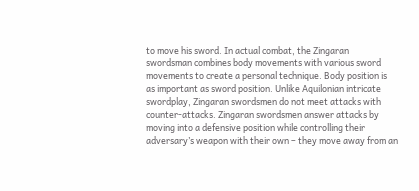to move his sword. In actual combat, the Zingaran
swordsman combines body movements with various sword
movements to create a personal technique. Body position is
as important as sword position. Unlike Aquilonian intricate
swordplay, Zingaran swordsmen do not meet attacks with
counter-attacks. Zingaran swordsmen answer attacks by
moving into a defensive position while controlling their
adversary’s weapon with their own – they move away from an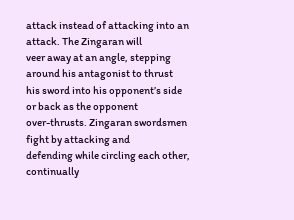attack instead of attacking into an attack. The Zingaran will
veer away at an angle, stepping around his antagonist to thrust
his sword into his opponent’s side or back as the opponent
over-thrusts. Zingaran swordsmen fight by attacking and
defending while circling each other, continually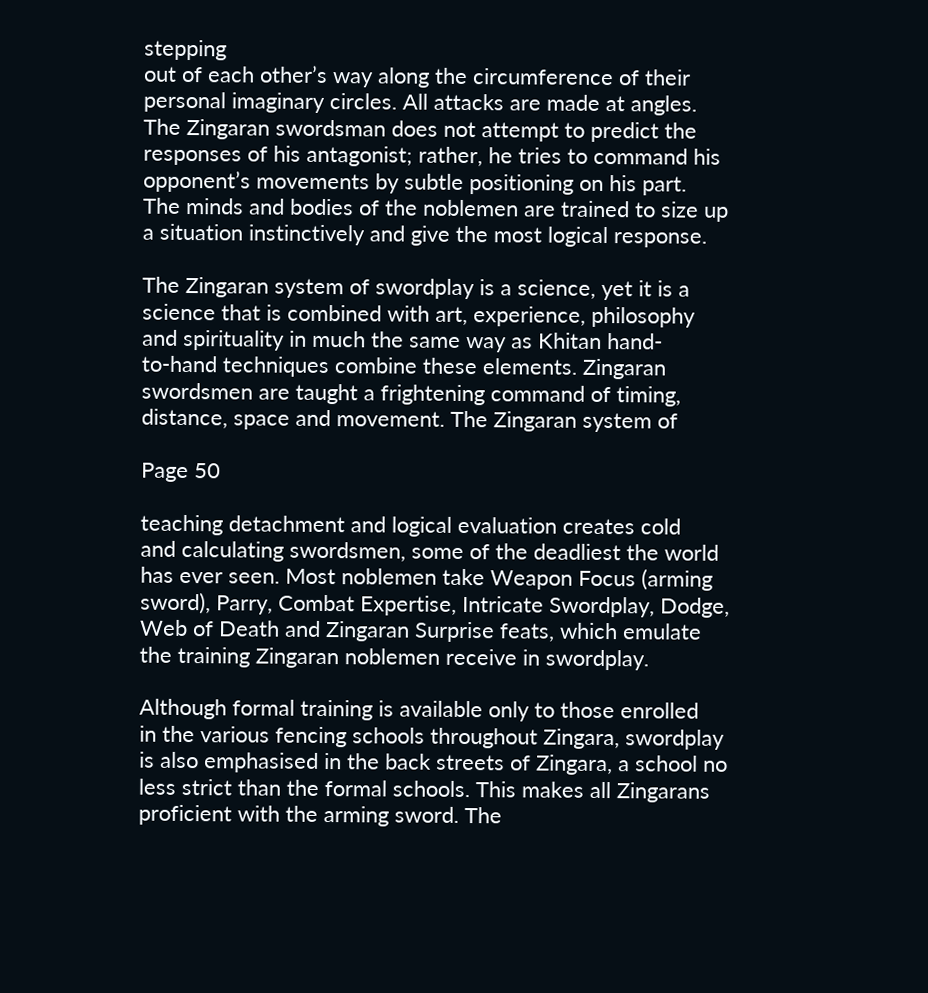stepping
out of each other’s way along the circumference of their
personal imaginary circles. All attacks are made at angles.
The Zingaran swordsman does not attempt to predict the
responses of his antagonist; rather, he tries to command his
opponent’s movements by subtle positioning on his part.
The minds and bodies of the noblemen are trained to size up
a situation instinctively and give the most logical response.

The Zingaran system of swordplay is a science, yet it is a
science that is combined with art, experience, philosophy
and spirituality in much the same way as Khitan hand-
to-hand techniques combine these elements. Zingaran
swordsmen are taught a frightening command of timing,
distance, space and movement. The Zingaran system of

Page 50

teaching detachment and logical evaluation creates cold
and calculating swordsmen, some of the deadliest the world
has ever seen. Most noblemen take Weapon Focus (arming
sword), Parry, Combat Expertise, Intricate Swordplay, Dodge,
Web of Death and Zingaran Surprise feats, which emulate
the training Zingaran noblemen receive in swordplay.

Although formal training is available only to those enrolled
in the various fencing schools throughout Zingara, swordplay
is also emphasised in the back streets of Zingara, a school no
less strict than the formal schools. This makes all Zingarans
proficient with the arming sword. The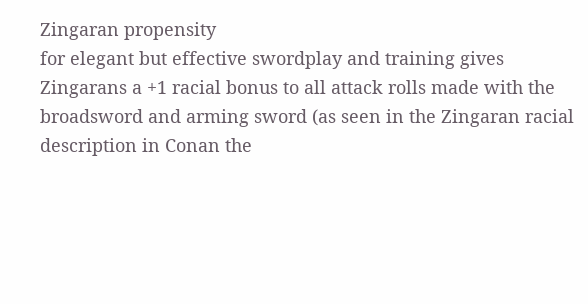Zingaran propensity
for elegant but effective swordplay and training gives
Zingarans a +1 racial bonus to all attack rolls made with the
broadsword and arming sword (as seen in the Zingaran racial
description in Conan the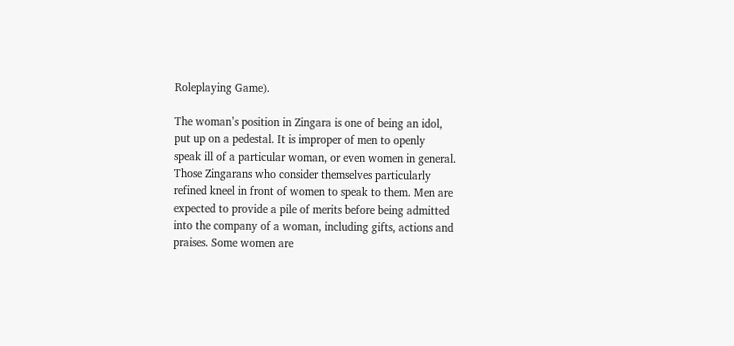Roleplaying Game).

The woman’s position in Zingara is one of being an idol,
put up on a pedestal. It is improper of men to openly
speak ill of a particular woman, or even women in general.
Those Zingarans who consider themselves particularly
refined kneel in front of women to speak to them. Men are
expected to provide a pile of merits before being admitted
into the company of a woman, including gifts, actions and
praises. Some women are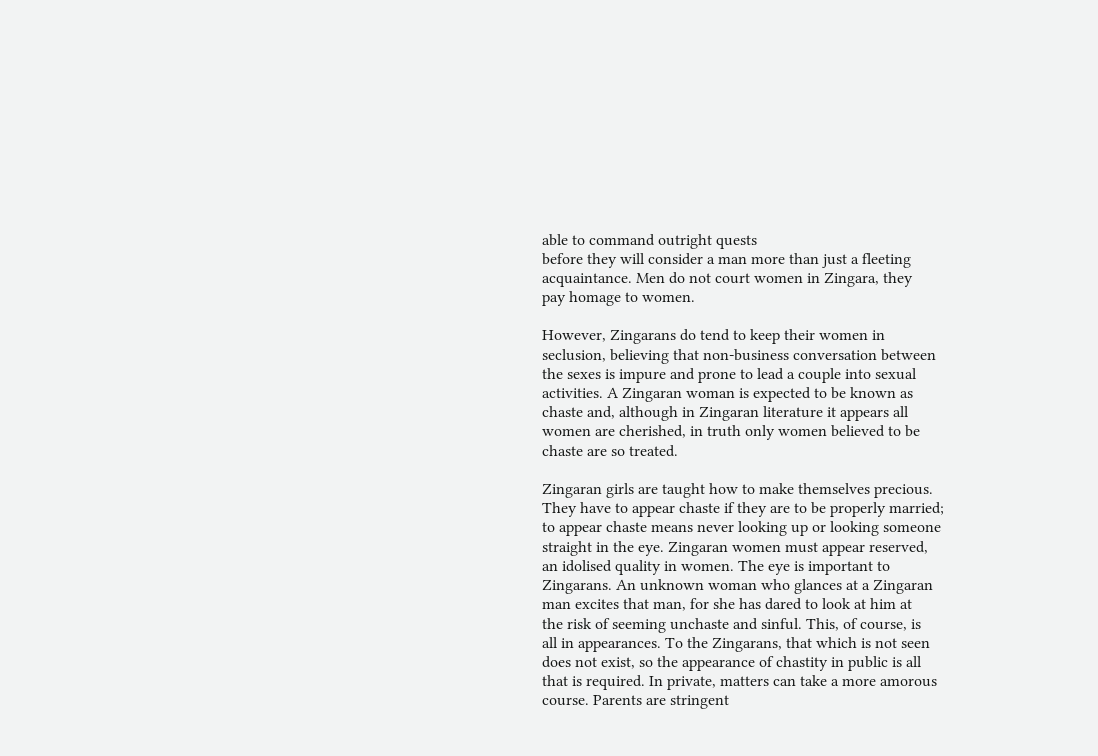able to command outright quests
before they will consider a man more than just a fleeting
acquaintance. Men do not court women in Zingara, they
pay homage to women.

However, Zingarans do tend to keep their women in
seclusion, believing that non-business conversation between
the sexes is impure and prone to lead a couple into sexual
activities. A Zingaran woman is expected to be known as
chaste and, although in Zingaran literature it appears all
women are cherished, in truth only women believed to be
chaste are so treated.

Zingaran girls are taught how to make themselves precious.
They have to appear chaste if they are to be properly married;
to appear chaste means never looking up or looking someone
straight in the eye. Zingaran women must appear reserved,
an idolised quality in women. The eye is important to
Zingarans. An unknown woman who glances at a Zingaran
man excites that man, for she has dared to look at him at
the risk of seeming unchaste and sinful. This, of course, is
all in appearances. To the Zingarans, that which is not seen
does not exist, so the appearance of chastity in public is all
that is required. In private, matters can take a more amorous
course. Parents are stringent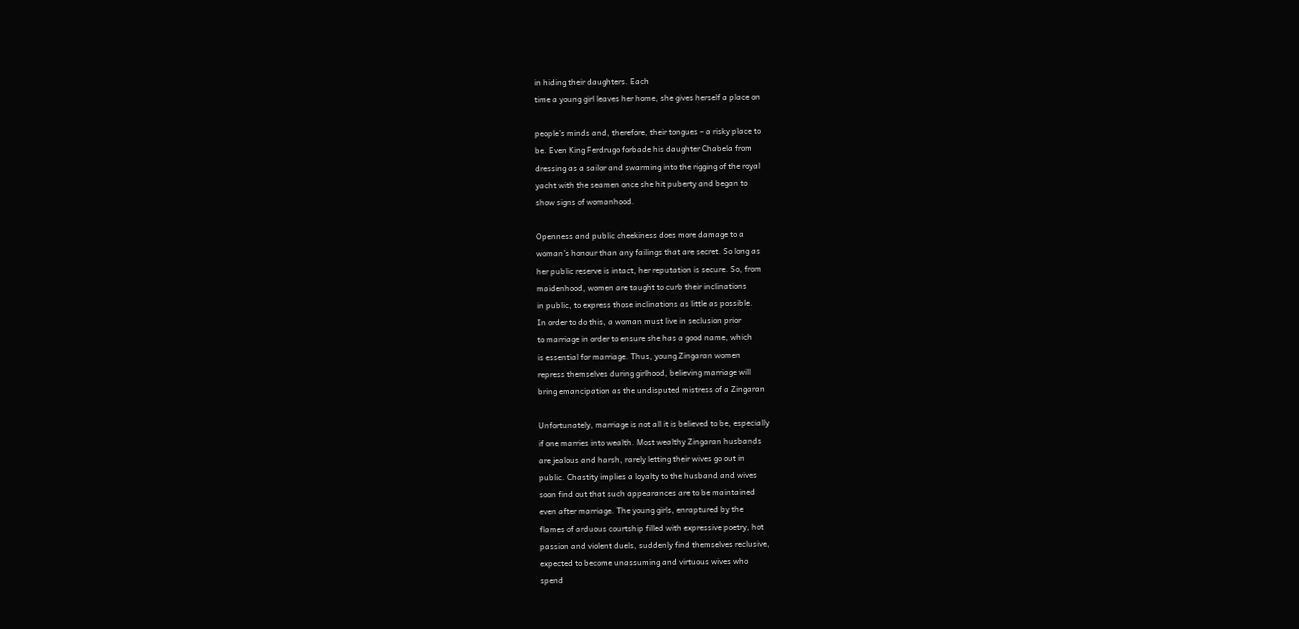in hiding their daughters. Each
time a young girl leaves her home, she gives herself a place on

people’s minds and, therefore, their tongues – a risky place to
be. Even King Ferdrugo forbade his daughter Chabela from
dressing as a sailor and swarming into the rigging of the royal
yacht with the seamen once she hit puberty and began to
show signs of womanhood.

Openness and public cheekiness does more damage to a
woman’s honour than any failings that are secret. So long as
her public reserve is intact, her reputation is secure. So, from
maidenhood, women are taught to curb their inclinations
in public, to express those inclinations as little as possible.
In order to do this, a woman must live in seclusion prior
to marriage in order to ensure she has a good name, which
is essential for marriage. Thus, young Zingaran women
repress themselves during girlhood, believing marriage will
bring emancipation as the undisputed mistress of a Zingaran

Unfortunately, marriage is not all it is believed to be, especially
if one marries into wealth. Most wealthy Zingaran husbands
are jealous and harsh, rarely letting their wives go out in
public. Chastity implies a loyalty to the husband and wives
soon find out that such appearances are to be maintained
even after marriage. The young girls, enraptured by the
flames of arduous courtship filled with expressive poetry, hot
passion and violent duels, suddenly find themselves reclusive,
expected to become unassuming and virtuous wives who
spend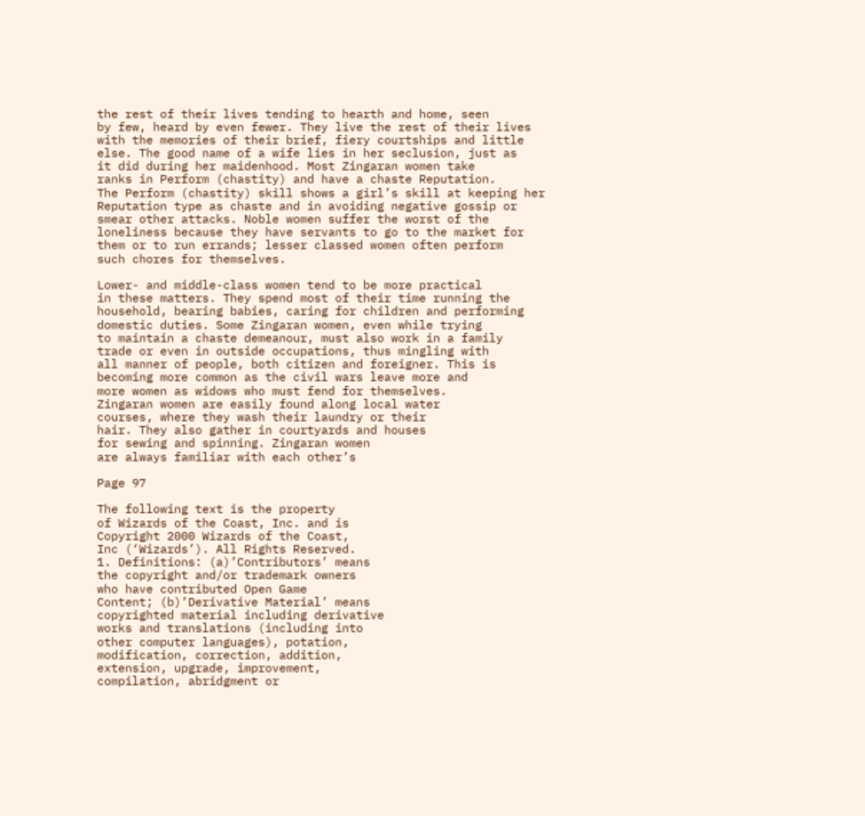the rest of their lives tending to hearth and home, seen
by few, heard by even fewer. They live the rest of their lives
with the memories of their brief, fiery courtships and little
else. The good name of a wife lies in her seclusion, just as
it did during her maidenhood. Most Zingaran women take
ranks in Perform (chastity) and have a chaste Reputation.
The Perform (chastity) skill shows a girl’s skill at keeping her
Reputation type as chaste and in avoiding negative gossip or
smear other attacks. Noble women suffer the worst of the
loneliness because they have servants to go to the market for
them or to run errands; lesser classed women often perform
such chores for themselves.

Lower- and middle-class women tend to be more practical
in these matters. They spend most of their time running the
household, bearing babies, caring for children and performing
domestic duties. Some Zingaran women, even while trying
to maintain a chaste demeanour, must also work in a family
trade or even in outside occupations, thus mingling with
all manner of people, both citizen and foreigner. This is
becoming more common as the civil wars leave more and
more women as widows who must fend for themselves.
Zingaran women are easily found along local water
courses, where they wash their laundry or their
hair. They also gather in courtyards and houses
for sewing and spinning. Zingaran women
are always familiar with each other’s

Page 97

The following text is the property
of Wizards of the Coast, Inc. and is
Copyright 2000 Wizards of the Coast,
Inc (‘Wizards’). All Rights Reserved.
1. Definitions: (a)’Contributors’ means
the copyright and/or trademark owners
who have contributed Open Game
Content; (b)’Derivative Material’ means
copyrighted material including derivative
works and translations (including into
other computer languages), potation,
modification, correction, addition,
extension, upgrade, improvement,
compilation, abridgment or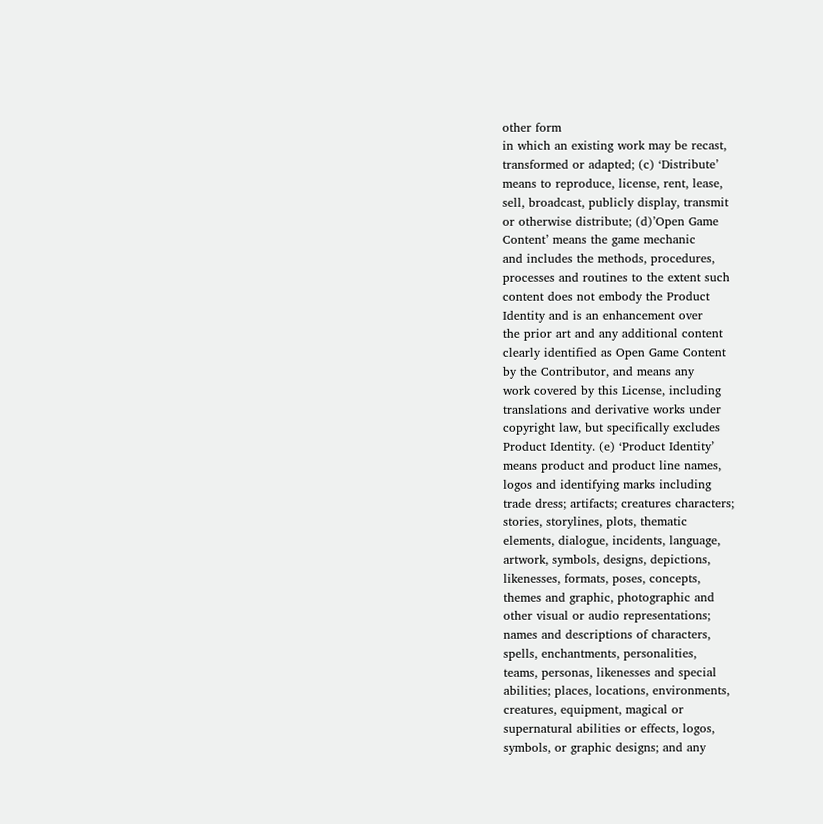other form
in which an existing work may be recast,
transformed or adapted; (c) ‘Distribute’
means to reproduce, license, rent, lease,
sell, broadcast, publicly display, transmit
or otherwise distribute; (d)’Open Game
Content’ means the game mechanic
and includes the methods, procedures,
processes and routines to the extent such
content does not embody the Product
Identity and is an enhancement over
the prior art and any additional content
clearly identified as Open Game Content
by the Contributor, and means any
work covered by this License, including
translations and derivative works under
copyright law, but specifically excludes
Product Identity. (e) ‘Product Identity’
means product and product line names,
logos and identifying marks including
trade dress; artifacts; creatures characters;
stories, storylines, plots, thematic
elements, dialogue, incidents, language,
artwork, symbols, designs, depictions,
likenesses, formats, poses, concepts,
themes and graphic, photographic and
other visual or audio representations;
names and descriptions of characters,
spells, enchantments, personalities,
teams, personas, likenesses and special
abilities; places, locations, environments,
creatures, equipment, magical or
supernatural abilities or effects, logos,
symbols, or graphic designs; and any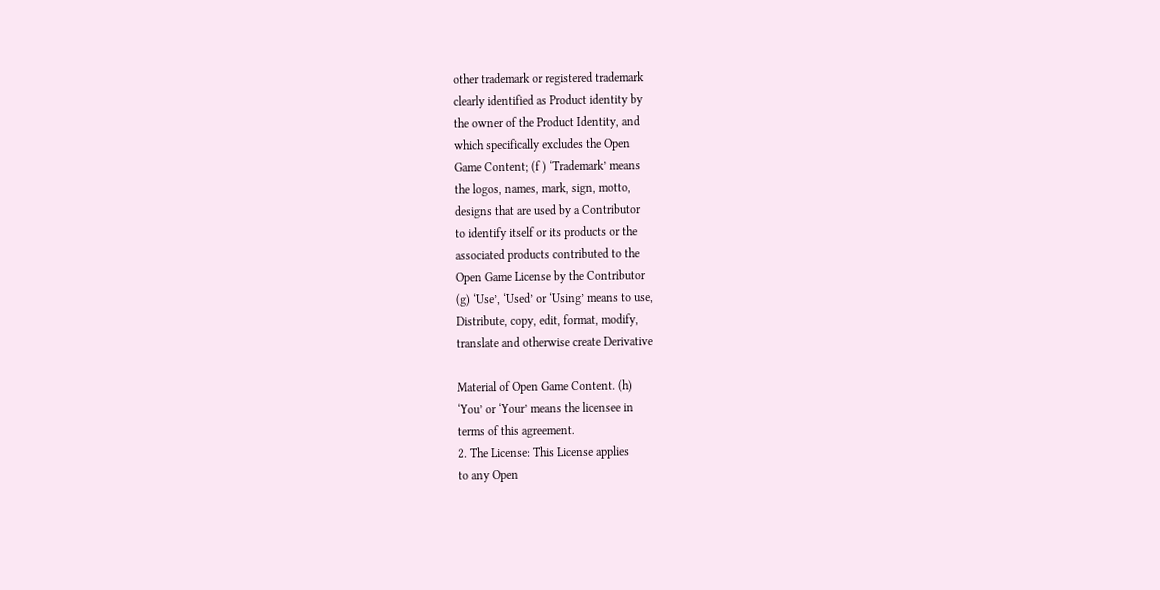other trademark or registered trademark
clearly identified as Product identity by
the owner of the Product Identity, and
which specifically excludes the Open
Game Content; (f ) ‘Trademark’ means
the logos, names, mark, sign, motto,
designs that are used by a Contributor
to identify itself or its products or the
associated products contributed to the
Open Game License by the Contributor
(g) ‘Use’, ‘Used’ or ‘Using’ means to use,
Distribute, copy, edit, format, modify,
translate and otherwise create Derivative

Material of Open Game Content. (h)
‘You’ or ‘Your’ means the licensee in
terms of this agreement.
2. The License: This License applies
to any Open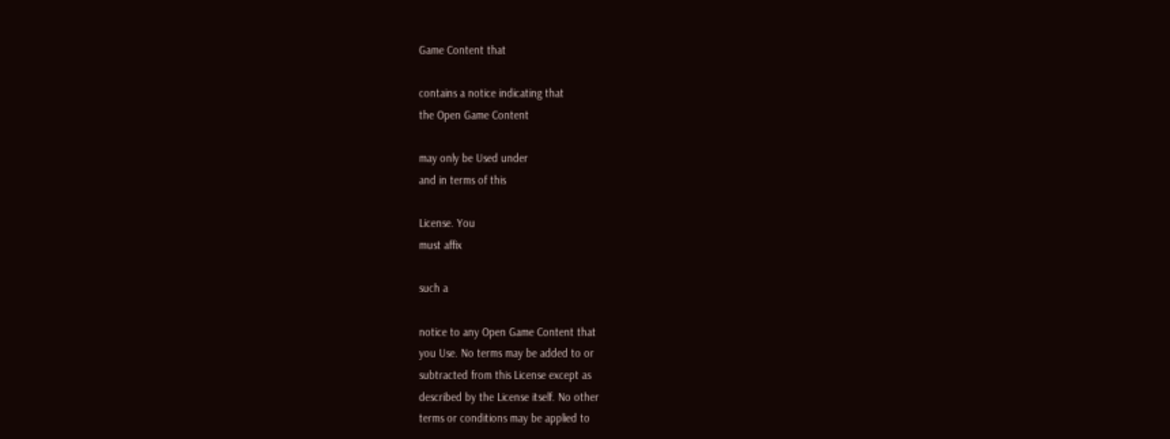Game Content that

contains a notice indicating that
the Open Game Content

may only be Used under
and in terms of this

License. You
must affix

such a

notice to any Open Game Content that
you Use. No terms may be added to or
subtracted from this License except as
described by the License itself. No other
terms or conditions may be applied to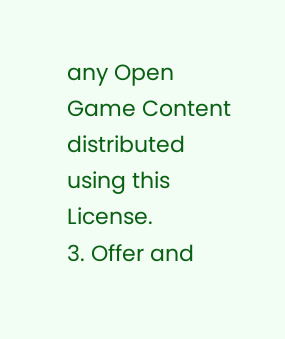any Open Game Content distributed
using this License.
3. Offer and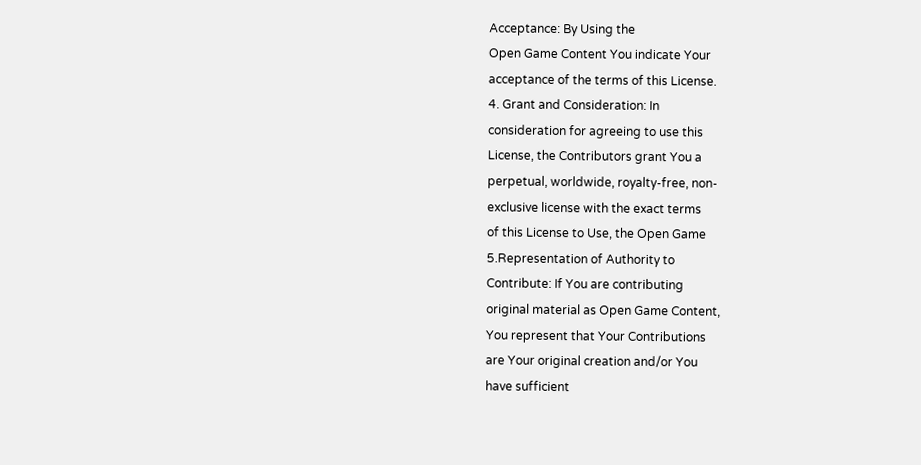Acceptance: By Using the
Open Game Content You indicate Your
acceptance of the terms of this License.
4. Grant and Consideration: In
consideration for agreeing to use this
License, the Contributors grant You a
perpetual, worldwide, royalty-free, non-
exclusive license with the exact terms
of this License to Use, the Open Game
5.Representation of Authority to
Contribute: If You are contributing
original material as Open Game Content,
You represent that Your Contributions
are Your original creation and/or You
have sufficient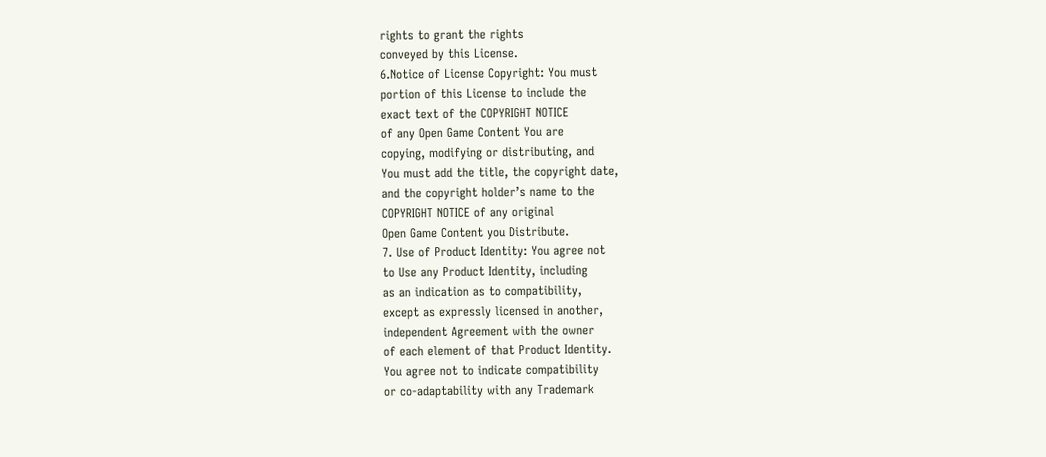rights to grant the rights
conveyed by this License.
6.Notice of License Copyright: You must
portion of this License to include the
exact text of the COPYRIGHT NOTICE
of any Open Game Content You are
copying, modifying or distributing, and
You must add the title, the copyright date,
and the copyright holder’s name to the
COPYRIGHT NOTICE of any original
Open Game Content you Distribute.
7. Use of Product Identity: You agree not
to Use any Product Identity, including
as an indication as to compatibility,
except as expressly licensed in another,
independent Agreement with the owner
of each element of that Product Identity.
You agree not to indicate compatibility
or co-adaptability with any Trademark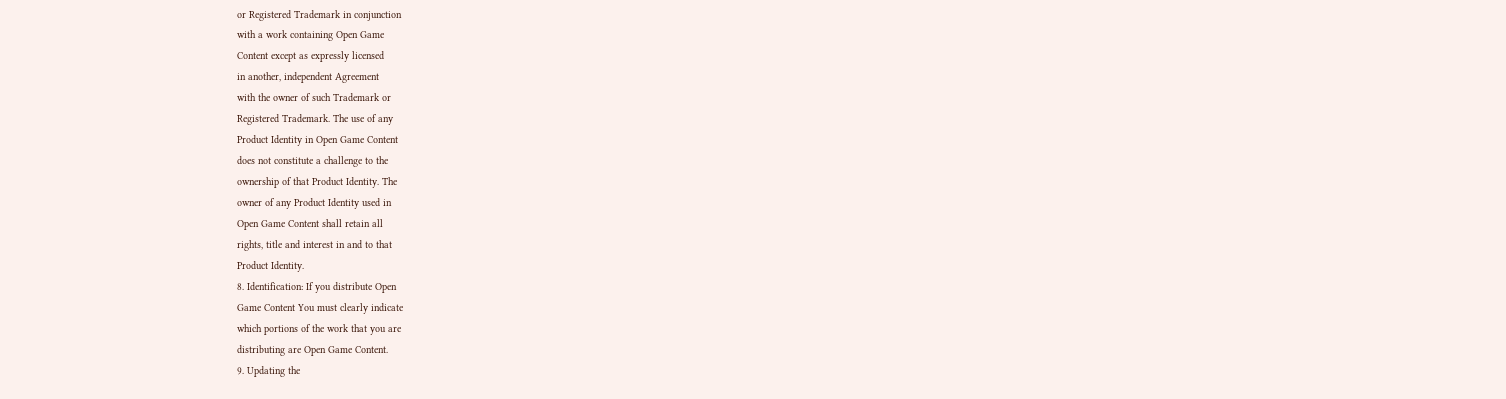or Registered Trademark in conjunction
with a work containing Open Game
Content except as expressly licensed
in another, independent Agreement
with the owner of such Trademark or
Registered Trademark. The use of any
Product Identity in Open Game Content
does not constitute a challenge to the
ownership of that Product Identity. The
owner of any Product Identity used in
Open Game Content shall retain all
rights, title and interest in and to that
Product Identity.
8. Identification: If you distribute Open
Game Content You must clearly indicate
which portions of the work that you are
distributing are Open Game Content.
9. Updating the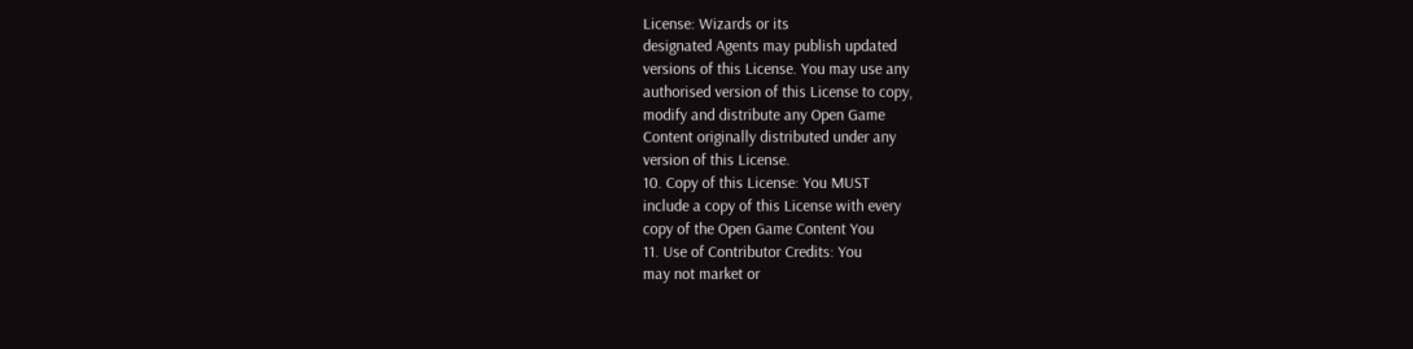License: Wizards or its
designated Agents may publish updated
versions of this License. You may use any
authorised version of this License to copy,
modify and distribute any Open Game
Content originally distributed under any
version of this License.
10. Copy of this License: You MUST
include a copy of this License with every
copy of the Open Game Content You
11. Use of Contributor Credits: You
may not market or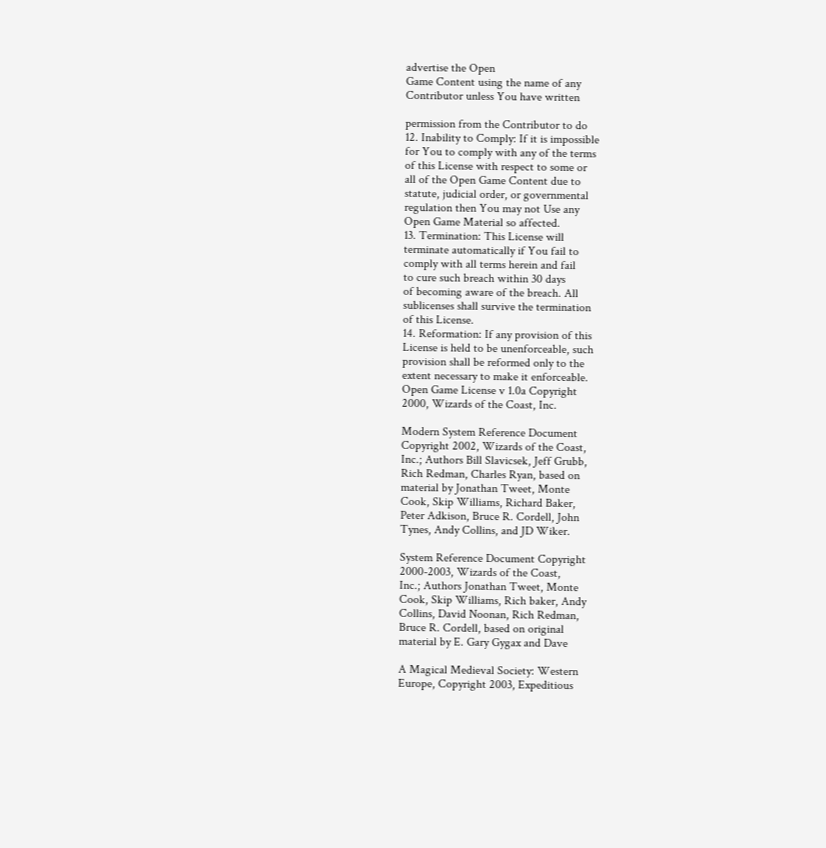advertise the Open
Game Content using the name of any
Contributor unless You have written

permission from the Contributor to do
12. Inability to Comply: If it is impossible
for You to comply with any of the terms
of this License with respect to some or
all of the Open Game Content due to
statute, judicial order, or governmental
regulation then You may not Use any
Open Game Material so affected.
13. Termination: This License will
terminate automatically if You fail to
comply with all terms herein and fail
to cure such breach within 30 days
of becoming aware of the breach. All
sublicenses shall survive the termination
of this License.
14. Reformation: If any provision of this
License is held to be unenforceable, such
provision shall be reformed only to the
extent necessary to make it enforceable.
Open Game License v 1.0a Copyright
2000, Wizards of the Coast, Inc.

Modern System Reference Document
Copyright 2002, Wizards of the Coast,
Inc.; Authors Bill Slavicsek, Jeff Grubb,
Rich Redman, Charles Ryan, based on
material by Jonathan Tweet, Monte
Cook, Skip Williams, Richard Baker,
Peter Adkison, Bruce R. Cordell, John
Tynes, Andy Collins, and JD Wiker.

System Reference Document Copyright
2000-2003, Wizards of the Coast,
Inc.; Authors Jonathan Tweet, Monte
Cook, Skip Williams, Rich baker, Andy
Collins, David Noonan, Rich Redman,
Bruce R. Cordell, based on original
material by E. Gary Gygax and Dave

A Magical Medieval Society: Western
Europe, Copyright 2003, Expeditious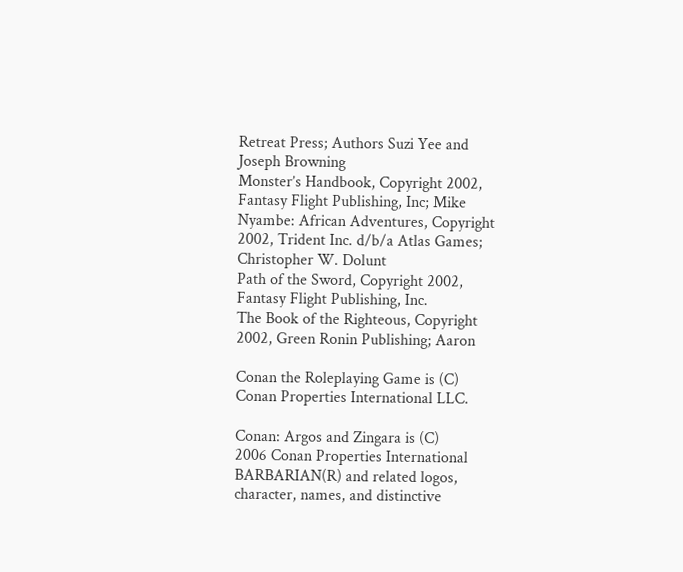Retreat Press; Authors Suzi Yee and
Joseph Browning
Monster’s Handbook, Copyright 2002,
Fantasy Flight Publishing, Inc; Mike
Nyambe: African Adventures, Copyright
2002, Trident Inc. d/b/a Atlas Games;
Christopher W. Dolunt
Path of the Sword, Copyright 2002,
Fantasy Flight Publishing, Inc.
The Book of the Righteous, Copyright
2002, Green Ronin Publishing; Aaron

Conan the Roleplaying Game is (C)
Conan Properties International LLC.

Conan: Argos and Zingara is (C)
2006 Conan Properties International
BARBARIAN(R) and related logos,
character, names, and distinctive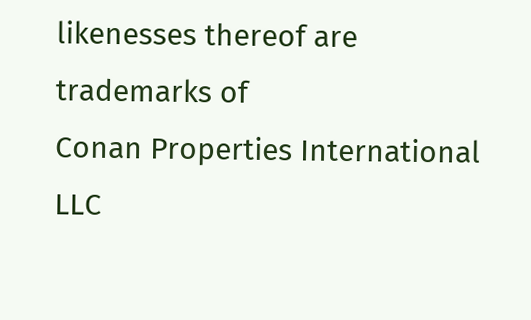likenesses thereof are trademarks of
Conan Properties International LLC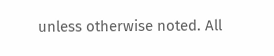unless otherwise noted. All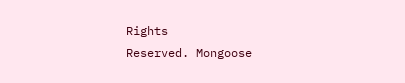Rights
Reserved. Mongoose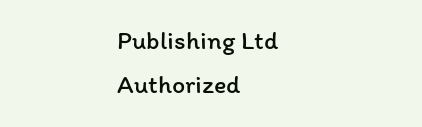Publishing Ltd
Authorized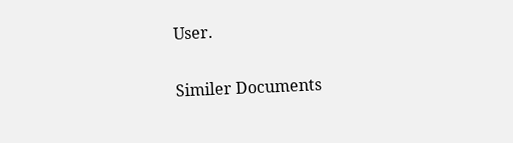User.

Similer Documents